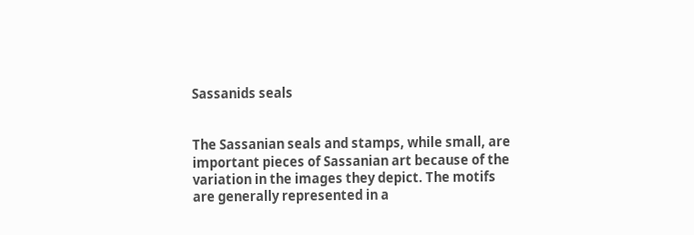Sassanids seals


The Sassanian seals and stamps, while small, are important pieces of Sassanian art because of the variation in the images they depict. The motifs are generally represented in a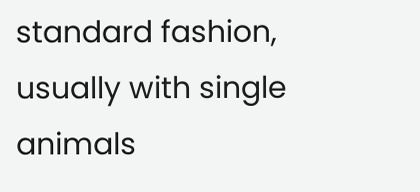standard fashion, usually with single animals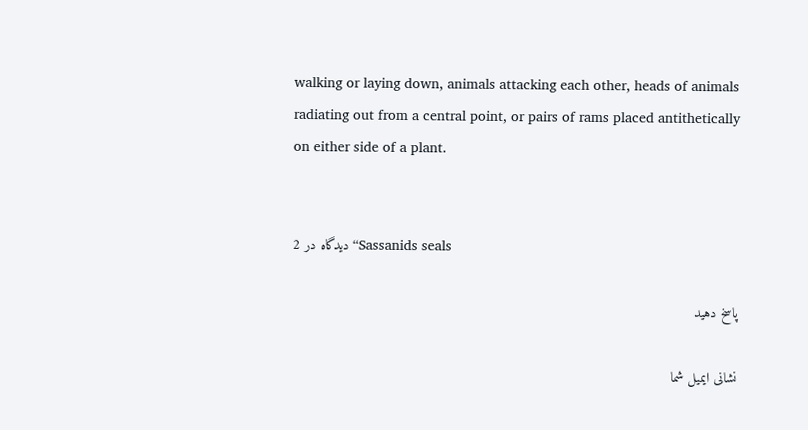walking or laying down, animals attacking each other, heads of animals radiating out from a central point, or pairs of rams placed antithetically on either side of a plant.


2 دیدگاه در “Sassanids seals

پاسخ دهید

نشانی ایمیل شما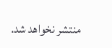منتشر نخواهد شد.